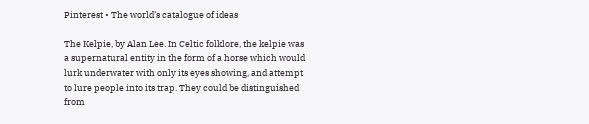Pinterest • The world’s catalogue of ideas

The Kelpie, by Alan Lee. In Celtic folklore, the kelpie was a supernatural entity in the form of a horse which would lurk underwater with only its eyes showing, and attempt to lure people into its trap. They could be distinguished from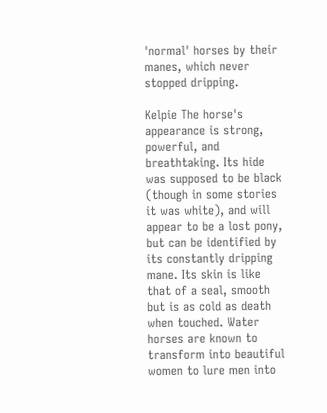'normal' horses by their manes, which never stopped dripping.

Kelpie The horse's appearance is strong, powerful, and breathtaking. Its hide was supposed to be black (though in some stories it was white), and will appear to be a lost pony, but can be identified by its constantly dripping mane. Its skin is like that of a seal, smooth but is as cold as death when touched. Water horses are known to transform into beautiful women to lure men into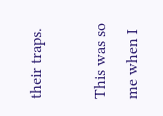their traps.

This was so me when I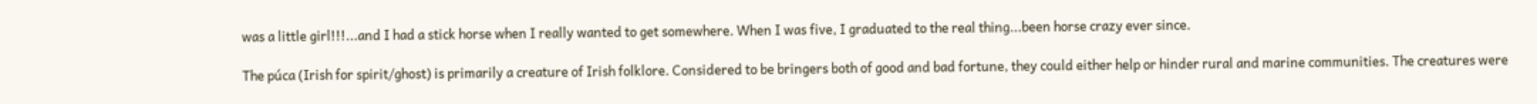was a little girl!!!...and I had a stick horse when I really wanted to get somewhere. When I was five, I graduated to the real thing...been horse crazy ever since.

The púca (Irish for spirit/ghost) is primarily a creature of Irish folklore. Considered to be bringers both of good and bad fortune, they could either help or hinder rural and marine communities. The creatures were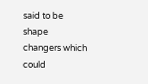said to be shape changers which could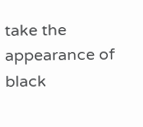take the appearance of black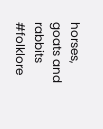horses, goats and rabbits #folklore